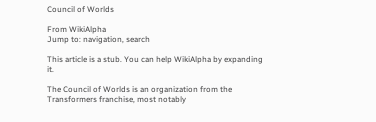Council of Worlds

From WikiAlpha
Jump to: navigation, search

This article is a stub. You can help WikiAlpha by expanding it.

The Council of Worlds is an organization from the Transformers franchise, most notably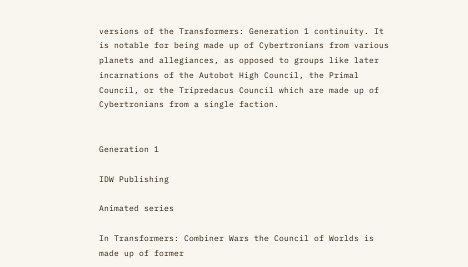versions of the Transformers: Generation 1 continuity. It is notable for being made up of Cybertronians from various planets and allegiances, as opposed to groups like later incarnations of the Autobot High Council, the Primal Council, or the Tripredacus Council which are made up of Cybertronians from a single faction.


Generation 1

IDW Publishing

Animated series

In Transformers: Combiner Wars the Council of Worlds is made up of former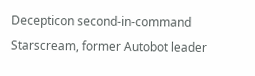Decepticon second-in-command Starscream, former Autobot leader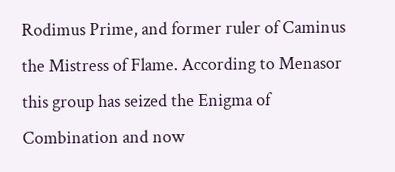Rodimus Prime, and former ruler of Caminus the Mistress of Flame. According to Menasor this group has seized the Enigma of Combination and now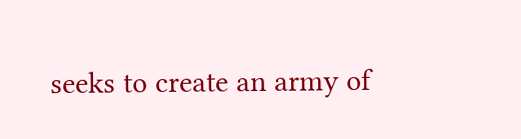seeks to create an army of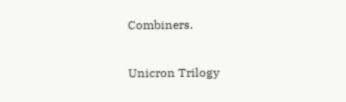Combiners.

Unicron Trilogy